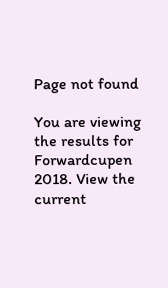Page not found

You are viewing the results for Forwardcupen 2018. View the current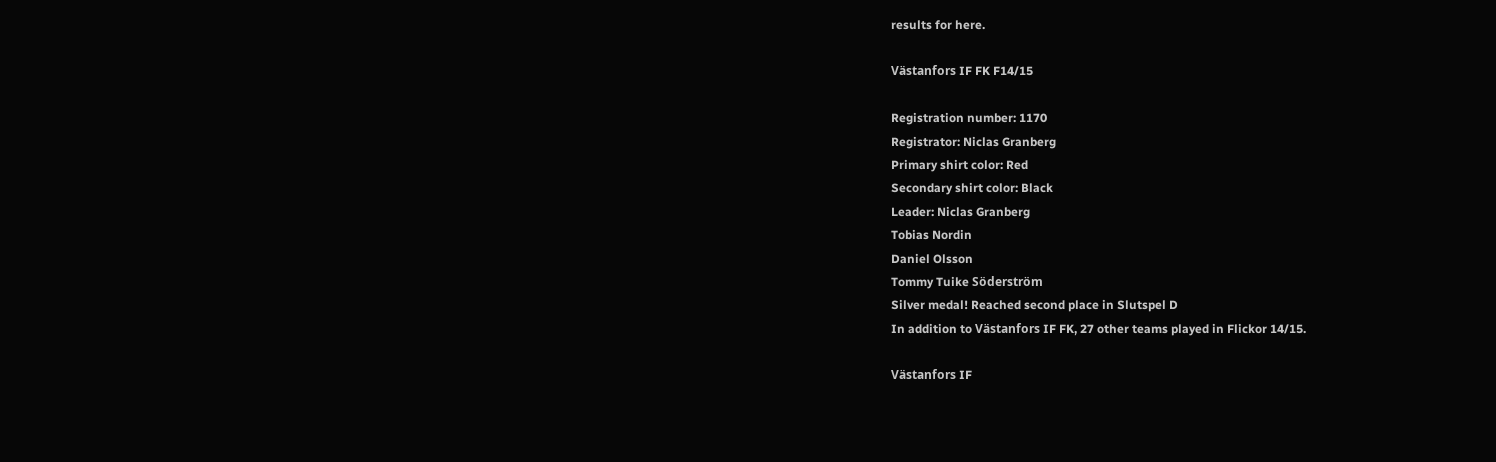results for here.

Västanfors IF FK F14/15

Registration number: 1170
Registrator: Niclas Granberg
Primary shirt color: Red
Secondary shirt color: Black
Leader: Niclas Granberg
Tobias Nordin
Daniel Olsson
Tommy Tuike Söderström
Silver medal! Reached second place in Slutspel D
In addition to Västanfors IF FK, 27 other teams played in Flickor 14/15.

Västanfors IF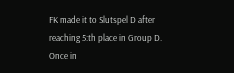FK made it to Slutspel D after reaching 5:th place in Group D. Once in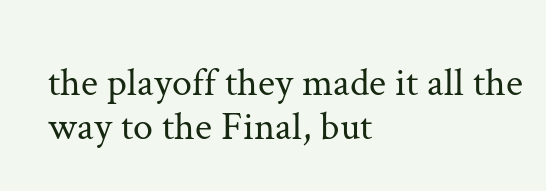the playoff they made it all the way to the Final, but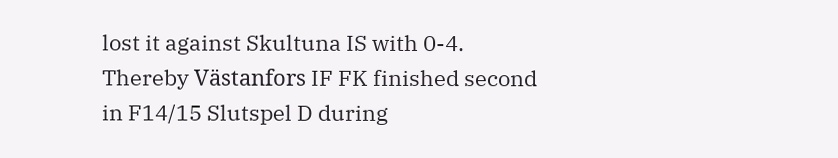lost it against Skultuna IS with 0-4. Thereby Västanfors IF FK finished second in F14/15 Slutspel D during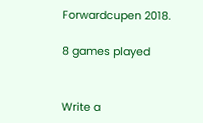Forwardcupen 2018.

8 games played


Write a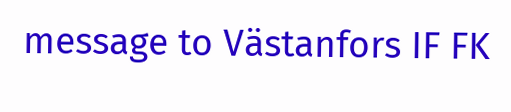message to Västanfors IF FK